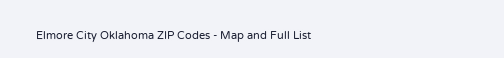Elmore City Oklahoma ZIP Codes - Map and Full List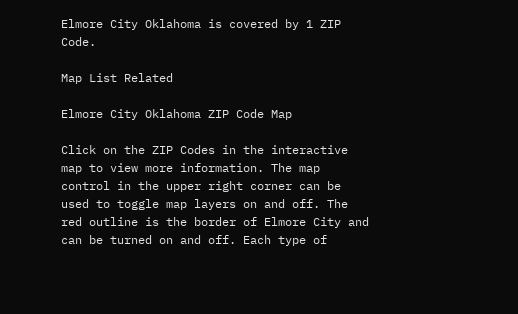Elmore City Oklahoma is covered by 1 ZIP Code.

Map List Related

Elmore City Oklahoma ZIP Code Map

Click on the ZIP Codes in the interactive map to view more information. The map control in the upper right corner can be used to toggle map layers on and off. The red outline is the border of Elmore City and can be turned on and off. Each type of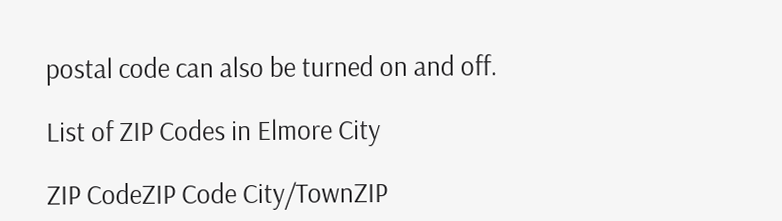postal code can also be turned on and off.

List of ZIP Codes in Elmore City

ZIP CodeZIP Code City/TownZIP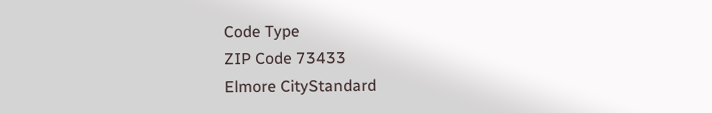Code Type
ZIP Code 73433
Elmore CityStandard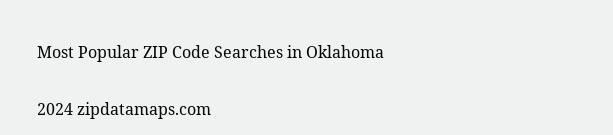Most Popular ZIP Code Searches in Oklahoma

2024 zipdatamaps.com